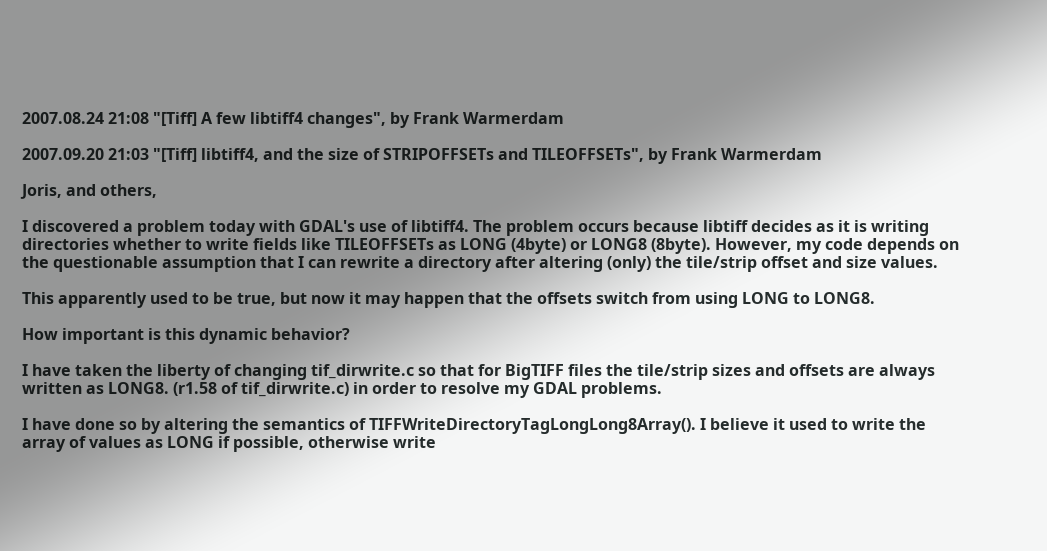2007.08.24 21:08 "[Tiff] A few libtiff4 changes", by Frank Warmerdam

2007.09.20 21:03 "[Tiff] libtiff4, and the size of STRIPOFFSETs and TILEOFFSETs", by Frank Warmerdam

Joris, and others,

I discovered a problem today with GDAL's use of libtiff4. The problem occurs because libtiff decides as it is writing directories whether to write fields like TILEOFFSETs as LONG (4byte) or LONG8 (8byte). However, my code depends on the questionable assumption that I can rewrite a directory after altering (only) the tile/strip offset and size values.

This apparently used to be true, but now it may happen that the offsets switch from using LONG to LONG8.

How important is this dynamic behavior?

I have taken the liberty of changing tif_dirwrite.c so that for BigTIFF files the tile/strip sizes and offsets are always written as LONG8. (r1.58 of tif_dirwrite.c) in order to resolve my GDAL problems.

I have done so by altering the semantics of TIFFWriteDirectoryTagLongLong8Array(). I believe it used to write the array of values as LONG if possible, otherwise write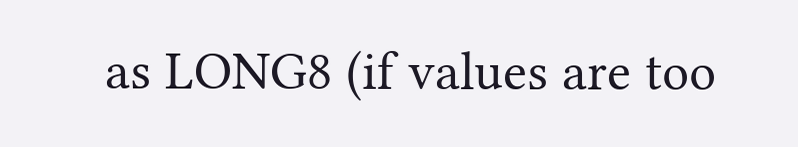as LONG8 (if values are too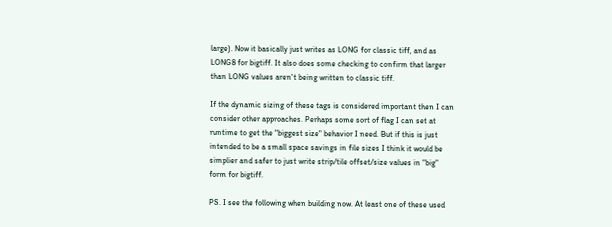large). Now it basically just writes as LONG for classic tiff, and as LONG8 for bigtiff. It also does some checking to confirm that larger than LONG values aren't being written to classic tiff.

If the dynamic sizing of these tags is considered important then I can consider other approaches. Perhaps some sort of flag I can set at runtime to get the "biggest size" behavior I need. But if this is just intended to be a small space savings in file sizes I think it would be simplier and safer to just write strip/tile offset/size values in "big" form for bigtiff.

PS. I see the following when building now. At least one of these used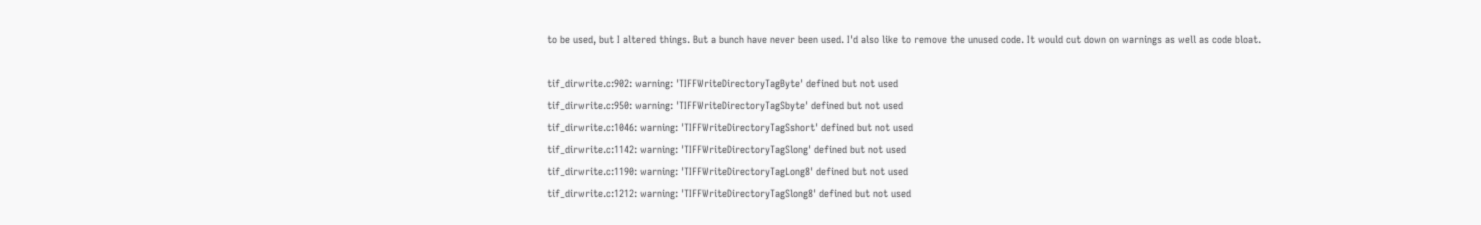to be used, but I altered things. But a bunch have never been used. I'd also like to remove the unused code. It would cut down on warnings as well as code bloat.

tif_dirwrite.c:902: warning: 'TIFFWriteDirectoryTagByte' defined but not used
tif_dirwrite.c:950: warning: 'TIFFWriteDirectoryTagSbyte' defined but not used
tif_dirwrite.c:1046: warning: 'TIFFWriteDirectoryTagSshort' defined but not used
tif_dirwrite.c:1142: warning: 'TIFFWriteDirectoryTagSlong' defined but not used
tif_dirwrite.c:1190: warning: 'TIFFWriteDirectoryTagLong8' defined but not used
tif_dirwrite.c:1212: warning: 'TIFFWriteDirectoryTagSlong8' defined but not used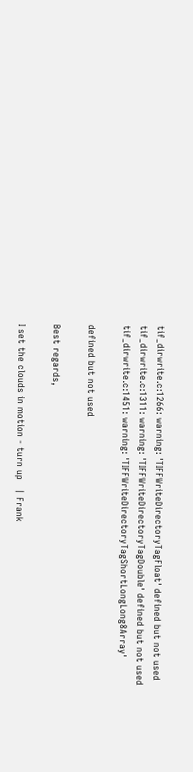tif_dirwrite.c:1266: warning: 'TIFFWriteDirectoryTagFloat' defined but not used
tif_dirwrite.c:1311: warning: 'TIFFWriteDirectoryTagDouble' defined but not used
tif_dirwrite.c:1451: warning: 'TIFFWriteDirectoryTagShortLongLong8Array'

defined but not used

Best regards,

I set the clouds in motion - turn up   | Frank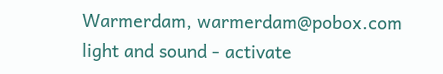Warmerdam, warmerdam@pobox.com
light and sound - activate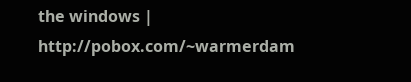the windows | http://pobox.com/~warmerdam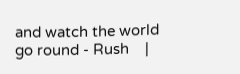and watch the world go round - Rush    |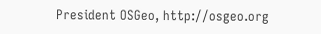President OSGeo, http://osgeo.org